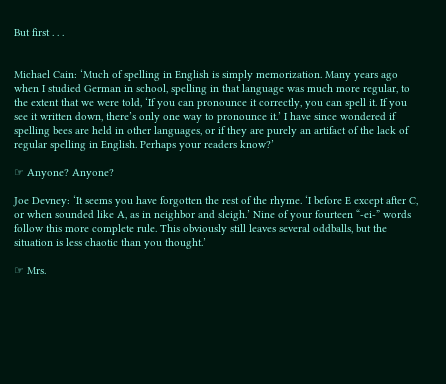But first . . .


Michael Cain: ‘Much of spelling in English is simply memorization. Many years ago when I studied German in school, spelling in that language was much more regular, to the extent that we were told, ‘If you can pronounce it correctly, you can spell it. If you see it written down, there’s only one way to pronounce it.’ I have since wondered if spelling bees are held in other languages, or if they are purely an artifact of the lack of regular spelling in English. Perhaps your readers know?’

☞ Anyone? Anyone?

Joe Devney: ‘It seems you have forgotten the rest of the rhyme. ‘I before E except after C, or when sounded like A, as in neighbor and sleigh.’ Nine of your fourteen “-ei-” words follow this more complete rule. This obviously still leaves several oddballs, but the situation is less chaotic than you thought.’

☞ Mrs.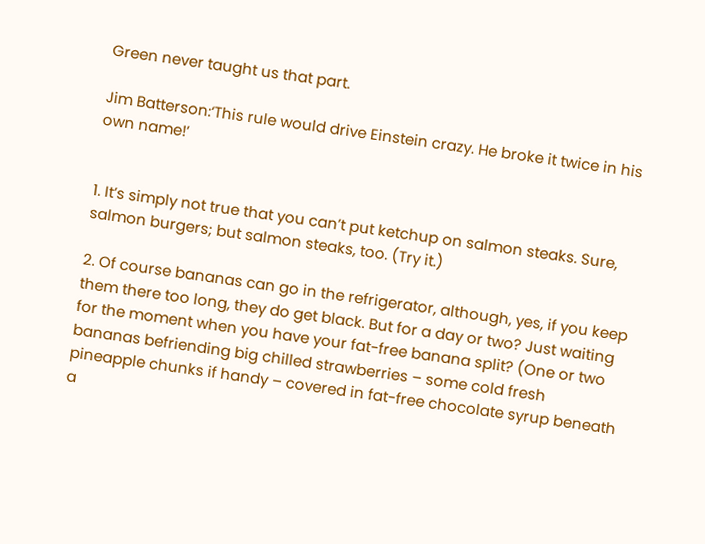Green never taught us that part.

Jim Batterson:‘This rule would drive Einstein crazy. He broke it twice in his own name!’


1. It’s simply not true that you can’t put ketchup on salmon steaks. Sure, salmon burgers; but salmon steaks, too. (Try it.)

2. Of course bananas can go in the refrigerator, although, yes, if you keep them there too long, they do get black. But for a day or two? Just waiting for the moment when you have your fat-free banana split? (One or two bananas befriending big chilled strawberries – some cold fresh pineapple chunks if handy – covered in fat-free chocolate syrup beneath a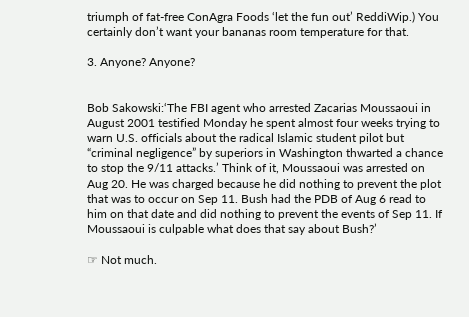triumph of fat-free ConAgra Foods ‘let the fun out’ ReddiWip.) You certainly don’t want your bananas room temperature for that.

3. Anyone? Anyone?


Bob Sakowski:‘The FBI agent who arrested Zacarias Moussaoui in August 2001 testified Monday he spent almost four weeks trying to warn U.S. officials about the radical Islamic student pilot but “criminal negligence” by superiors in Washington thwarted a chance to stop the 9/11 attacks.’ Think of it, Moussaoui was arrested on Aug 20. He was charged because he did nothing to prevent the plot that was to occur on Sep 11. Bush had the PDB of Aug 6 read to him on that date and did nothing to prevent the events of Sep 11. If Moussaoui is culpable what does that say about Bush?’

☞ Not much.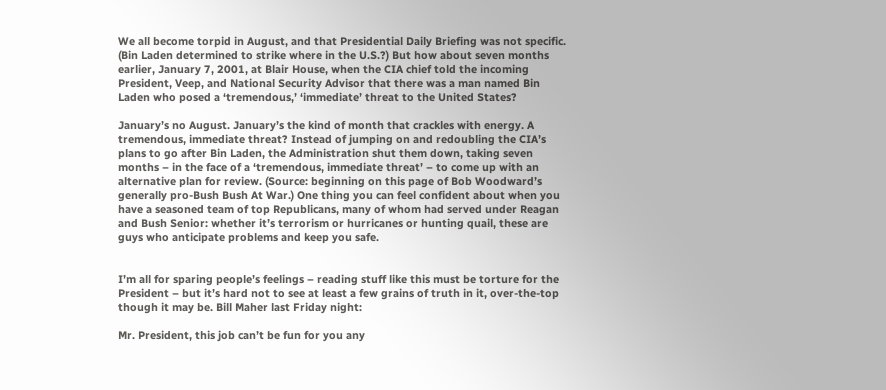We all become torpid in August, and that Presidential Daily Briefing was not specific. (Bin Laden determined to strike where in the U.S.?) But how about seven months earlier, January 7, 2001, at Blair House, when the CIA chief told the incoming President, Veep, and National Security Advisor that there was a man named Bin Laden who posed a ‘tremendous,’ ‘immediate’ threat to the United States?

January’s no August. January’s the kind of month that crackles with energy. A tremendous, immediate threat? Instead of jumping on and redoubling the CIA’s plans to go after Bin Laden, the Administration shut them down, taking seven months – in the face of a ‘tremendous, immediate threat’ – to come up with an alternative plan for review. (Source: beginning on this page of Bob Woodward’s generally pro-Bush Bush At War.) One thing you can feel confident about when you have a seasoned team of top Republicans, many of whom had served under Reagan and Bush Senior: whether it’s terrorism or hurricanes or hunting quail, these are guys who anticipate problems and keep you safe.


I’m all for sparing people’s feelings – reading stuff like this must be torture for the President – but it’s hard not to see at least a few grains of truth in it, over-the-top though it may be. Bill Maher last Friday night:

Mr. President, this job can’t be fun for you any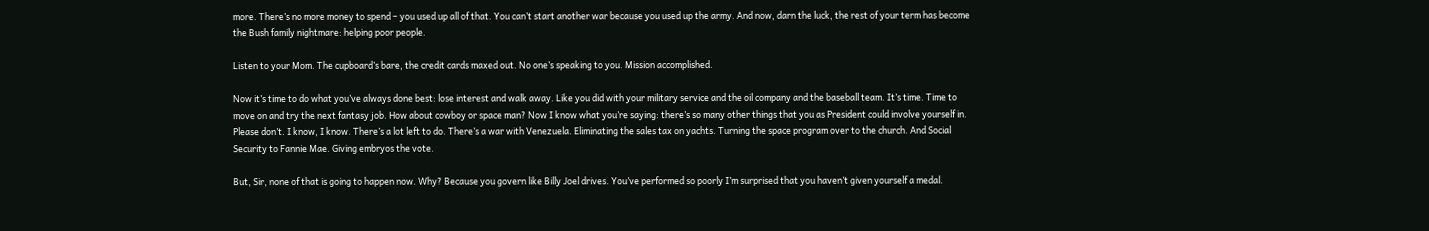more. There’s no more money to spend – you used up all of that. You can’t start another war because you used up the army. And now, darn the luck, the rest of your term has become the Bush family nightmare: helping poor people.

Listen to your Mom. The cupboard’s bare, the credit cards maxed out. No one’s speaking to you. Mission accomplished.

Now it’s time to do what you’ve always done best: lose interest and walk away. Like you did with your military service and the oil company and the baseball team. It’s time. Time to move on and try the next fantasy job. How about cowboy or space man? Now I know what you’re saying: there’s so many other things that you as President could involve yourself in. Please don’t. I know, I know. There’s a lot left to do. There’s a war with Venezuela. Eliminating the sales tax on yachts. Turning the space program over to the church. And Social Security to Fannie Mae. Giving embryos the vote.

But, Sir, none of that is going to happen now. Why? Because you govern like Billy Joel drives. You’ve performed so poorly I’m surprised that you haven’t given yourself a medal.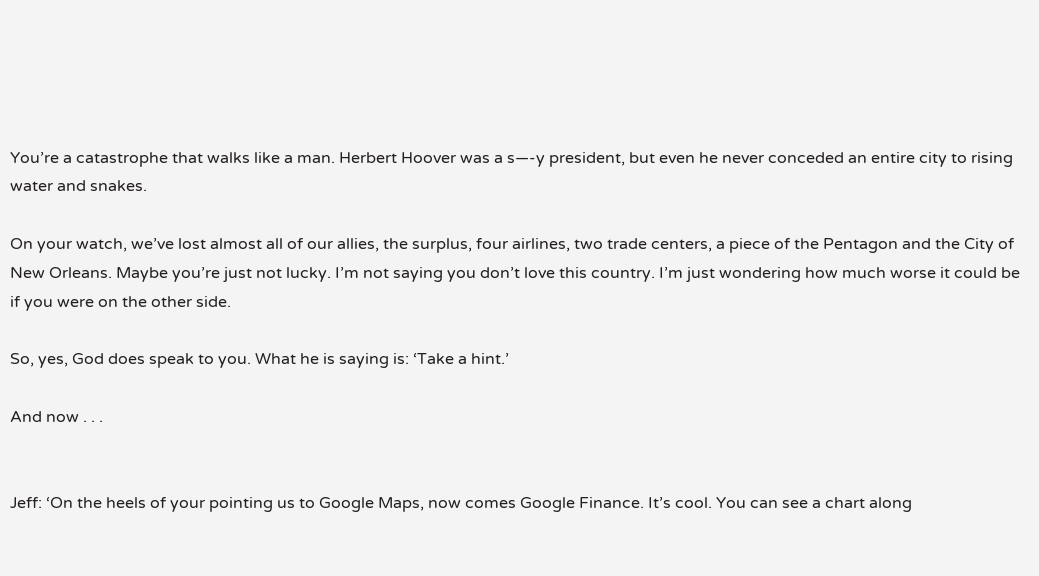You’re a catastrophe that walks like a man. Herbert Hoover was a s—-y president, but even he never conceded an entire city to rising water and snakes.

On your watch, we’ve lost almost all of our allies, the surplus, four airlines, two trade centers, a piece of the Pentagon and the City of New Orleans. Maybe you’re just not lucky. I’m not saying you don’t love this country. I’m just wondering how much worse it could be if you were on the other side.

So, yes, God does speak to you. What he is saying is: ‘Take a hint.’

And now . . .


Jeff: ‘On the heels of your pointing us to Google Maps, now comes Google Finance. It’s cool. You can see a chart along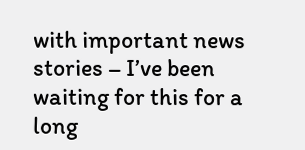with important news stories – I’ve been waiting for this for a long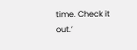time. Check it out.’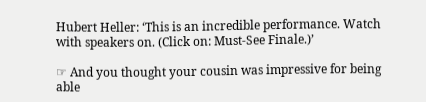Hubert Heller: ‘This is an incredible performance. Watch with speakers on. (Click on: Must-See Finale.)’

☞ And you thought your cousin was impressive for being able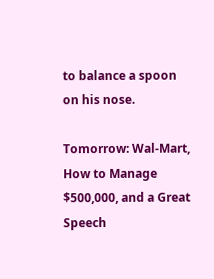to balance a spoon on his nose.

Tomorrow: Wal-Mart, How to Manage $500,000, and a Great Speech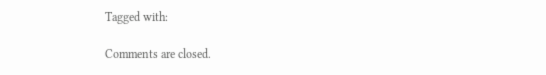Tagged with:

Comments are closed.